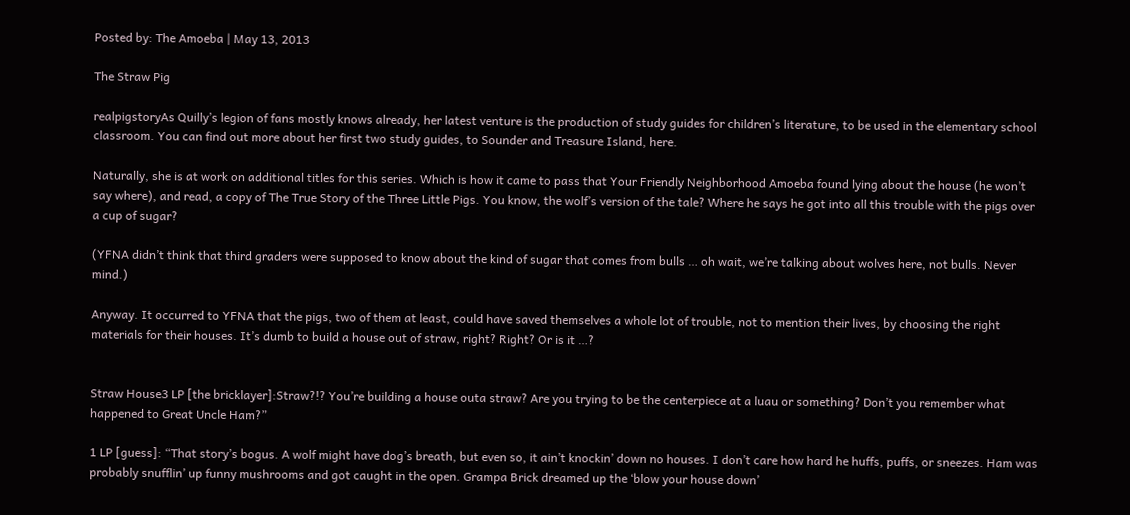Posted by: The Amoeba | May 13, 2013

The Straw Pig

realpigstoryAs Quilly’s legion of fans mostly knows already, her latest venture is the production of study guides for children’s literature, to be used in the elementary school classroom. You can find out more about her first two study guides, to Sounder and Treasure Island, here.

Naturally, she is at work on additional titles for this series. Which is how it came to pass that Your Friendly Neighborhood Amoeba found lying about the house (he won’t say where), and read, a copy of The True Story of the Three Little Pigs. You know, the wolf’s version of the tale? Where he says he got into all this trouble with the pigs over a cup of sugar?

(YFNA didn’t think that third graders were supposed to know about the kind of sugar that comes from bulls … oh wait, we’re talking about wolves here, not bulls. Never mind.)

Anyway. It occurred to YFNA that the pigs, two of them at least, could have saved themselves a whole lot of trouble, not to mention their lives, by choosing the right materials for their houses. It’s dumb to build a house out of straw, right? Right? Or is it …?


Straw House3 LP [the bricklayer]:Straw?!? You’re building a house outa straw? Are you trying to be the centerpiece at a luau or something? Don’t you remember what happened to Great Uncle Ham?”

1 LP [guess]: “That story’s bogus. A wolf might have dog’s breath, but even so, it ain’t knockin’ down no houses. I don’t care how hard he huffs, puffs, or sneezes. Ham was probably snufflin’ up funny mushrooms and got caught in the open. Grampa Brick dreamed up the ‘blow your house down’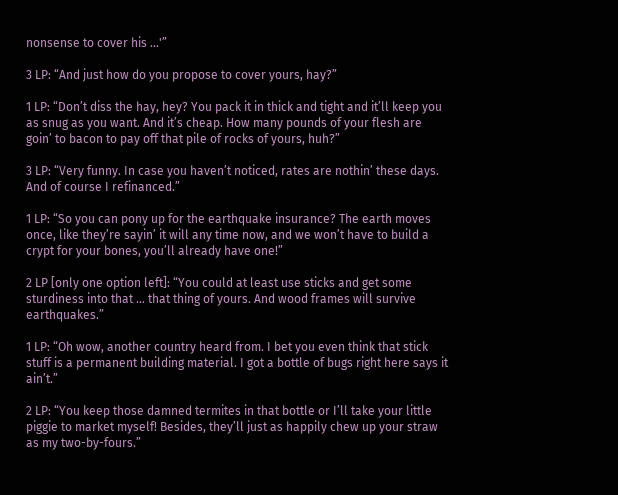nonsense to cover his …'”

3 LP: “And just how do you propose to cover yours, hay?”

1 LP: “Don’t diss the hay, hey? You pack it in thick and tight and it’ll keep you as snug as you want. And it’s cheap. How many pounds of your flesh are goin’ to bacon to pay off that pile of rocks of yours, huh?”

3 LP: “Very funny. In case you haven’t noticed, rates are nothin’ these days. And of course I refinanced.”

1 LP: “So you can pony up for the earthquake insurance? The earth moves once, like they’re sayin’ it will any time now, and we won’t have to build a crypt for your bones, you’ll already have one!”

2 LP [only one option left]: “You could at least use sticks and get some sturdiness into that … that thing of yours. And wood frames will survive earthquakes.”

1 LP: “Oh wow, another country heard from. I bet you even think that stick stuff is a permanent building material. I got a bottle of bugs right here says it ain’t.”

2 LP: “You keep those damned termites in that bottle or I’ll take your little piggie to market myself! Besides, they’ll just as happily chew up your straw as my two-by-fours.”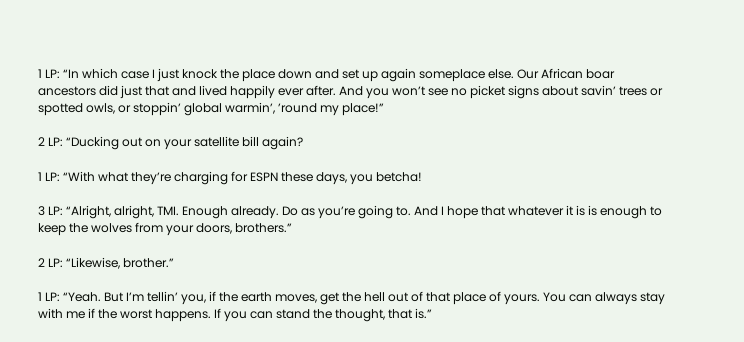1 LP: “In which case I just knock the place down and set up again someplace else. Our African boar ancestors did just that and lived happily ever after. And you won’t see no picket signs about savin’ trees or spotted owls, or stoppin’ global warmin’, ’round my place!”

2 LP: “Ducking out on your satellite bill again?

1 LP: “With what they’re charging for ESPN these days, you betcha!

3 LP: “Alright, alright, TMI. Enough already. Do as you’re going to. And I hope that whatever it is is enough to keep the wolves from your doors, brothers.”

2 LP: “Likewise, brother.”

1 LP: “Yeah. But I’m tellin’ you, if the earth moves, get the hell out of that place of yours. You can always stay with me if the worst happens. If you can stand the thought, that is.”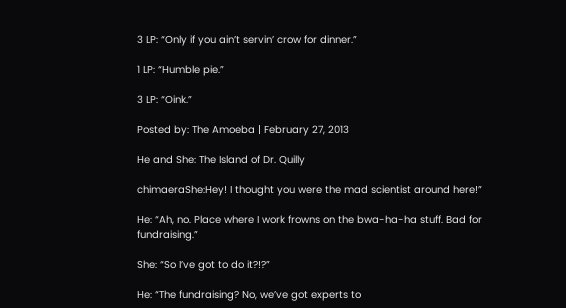3 LP: “Only if you ain’t servin’ crow for dinner.”

1 LP: “Humble pie.”

3 LP: “Oink.”

Posted by: The Amoeba | February 27, 2013

He and She: The Island of Dr. Quilly

chimaeraShe:Hey! I thought you were the mad scientist around here!”

He: “Ah, no. Place where I work frowns on the bwa-ha-ha stuff. Bad for fundraising.”

She: “So I’ve got to do it?!?”

He: “The fundraising? No, we’ve got experts to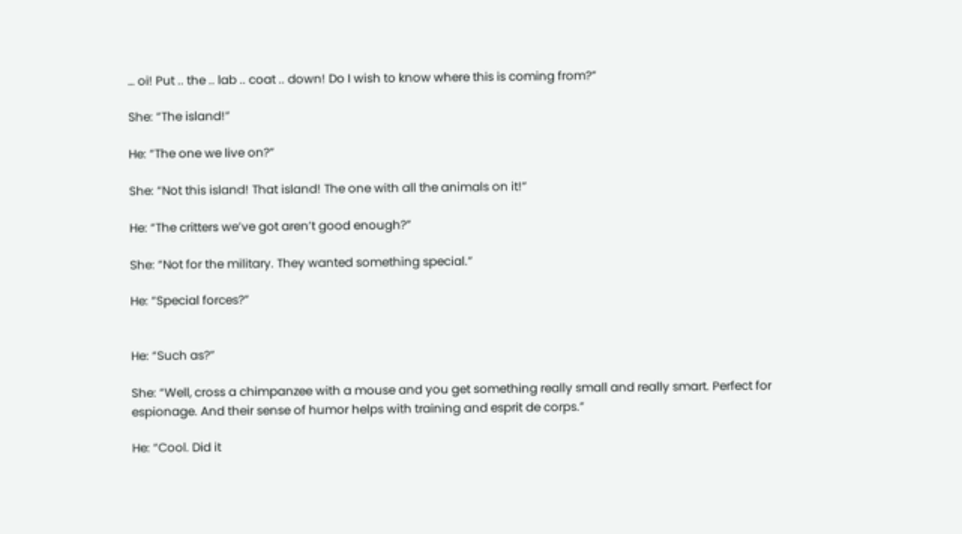… oi! Put .. the .. lab .. coat .. down! Do I wish to know where this is coming from?”

She: “The island!”

He: “The one we live on?”

She: “Not this island! That island! The one with all the animals on it!”

He: “The critters we’ve got aren’t good enough?”

She: “Not for the military. They wanted something special.”

He: “Special forces?”


He: “Such as?”

She: “Well, cross a chimpanzee with a mouse and you get something really small and really smart. Perfect for espionage. And their sense of humor helps with training and esprit de corps.”

He: “Cool. Did it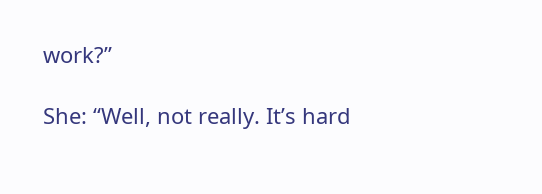work?”

She: “Well, not really. It’s hard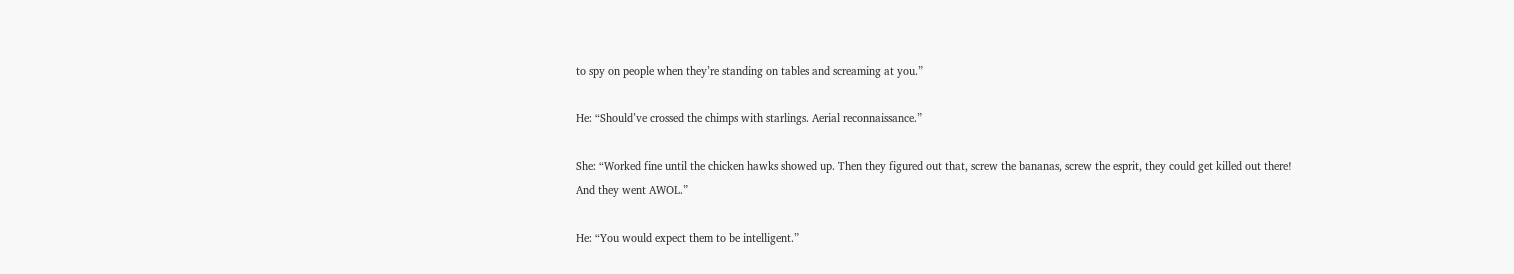to spy on people when they’re standing on tables and screaming at you.”

He: “Should’ve crossed the chimps with starlings. Aerial reconnaissance.”

She: “Worked fine until the chicken hawks showed up. Then they figured out that, screw the bananas, screw the esprit, they could get killed out there! And they went AWOL.”

He: “You would expect them to be intelligent.”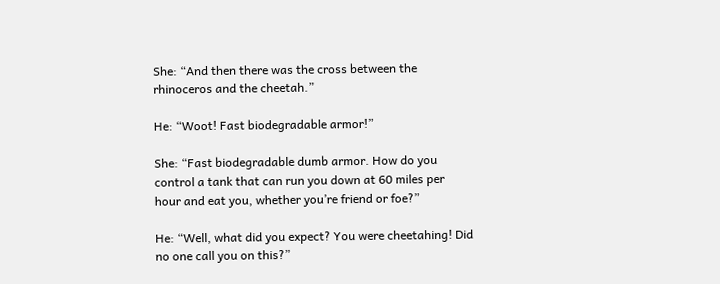She: “And then there was the cross between the rhinoceros and the cheetah.”

He: “Woot! Fast biodegradable armor!”

She: “Fast biodegradable dumb armor. How do you control a tank that can run you down at 60 miles per hour and eat you, whether you’re friend or foe?”

He: “Well, what did you expect? You were cheetahing! Did no one call you on this?”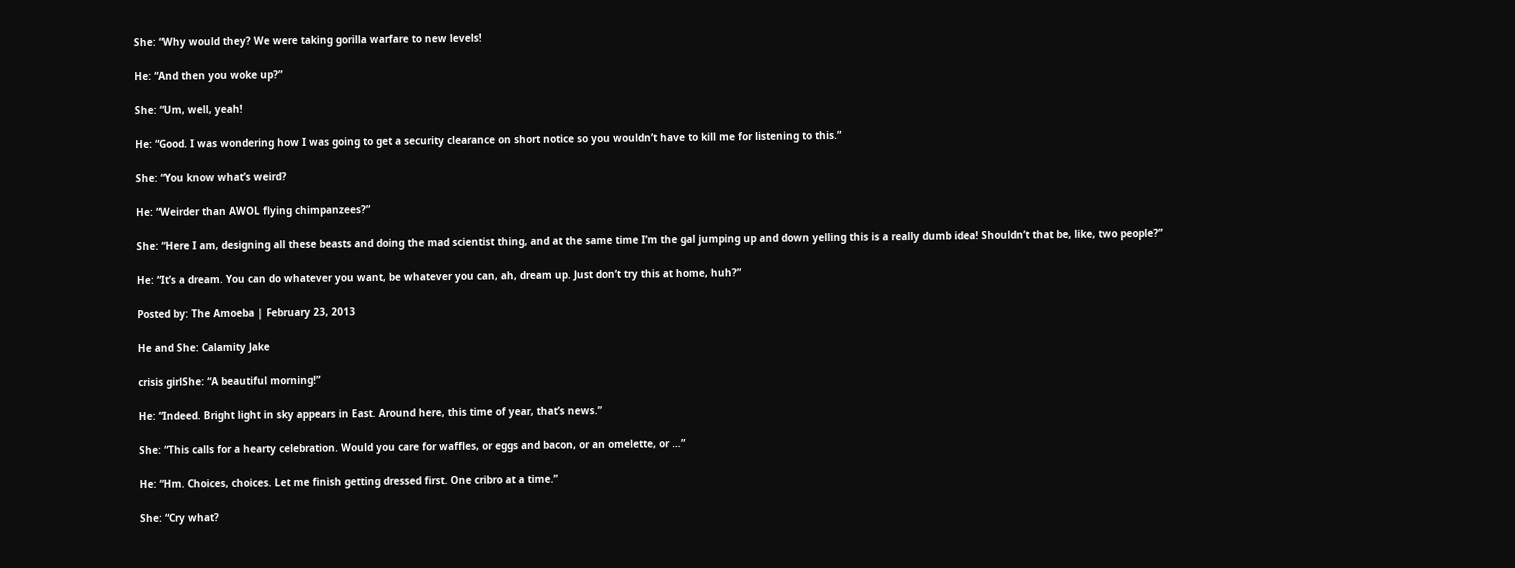She: “Why would they? We were taking gorilla warfare to new levels!

He: “And then you woke up?”

She: “Um, well, yeah!

He: “Good. I was wondering how I was going to get a security clearance on short notice so you wouldn’t have to kill me for listening to this.”

She: “You know what’s weird?

He: “Weirder than AWOL flying chimpanzees?”

She: “Here I am, designing all these beasts and doing the mad scientist thing, and at the same time I’m the gal jumping up and down yelling this is a really dumb idea! Shouldn’t that be, like, two people?”

He: “It’s a dream. You can do whatever you want, be whatever you can, ah, dream up. Just don’t try this at home, huh?”

Posted by: The Amoeba | February 23, 2013

He and She: Calamity Jake

crisis girlShe: “A beautiful morning!”

He: “Indeed. Bright light in sky appears in East. Around here, this time of year, that’s news.”

She: “This calls for a hearty celebration. Would you care for waffles, or eggs and bacon, or an omelette, or …”

He: “Hm. Choices, choices. Let me finish getting dressed first. One cribro at a time.”

She: “Cry what?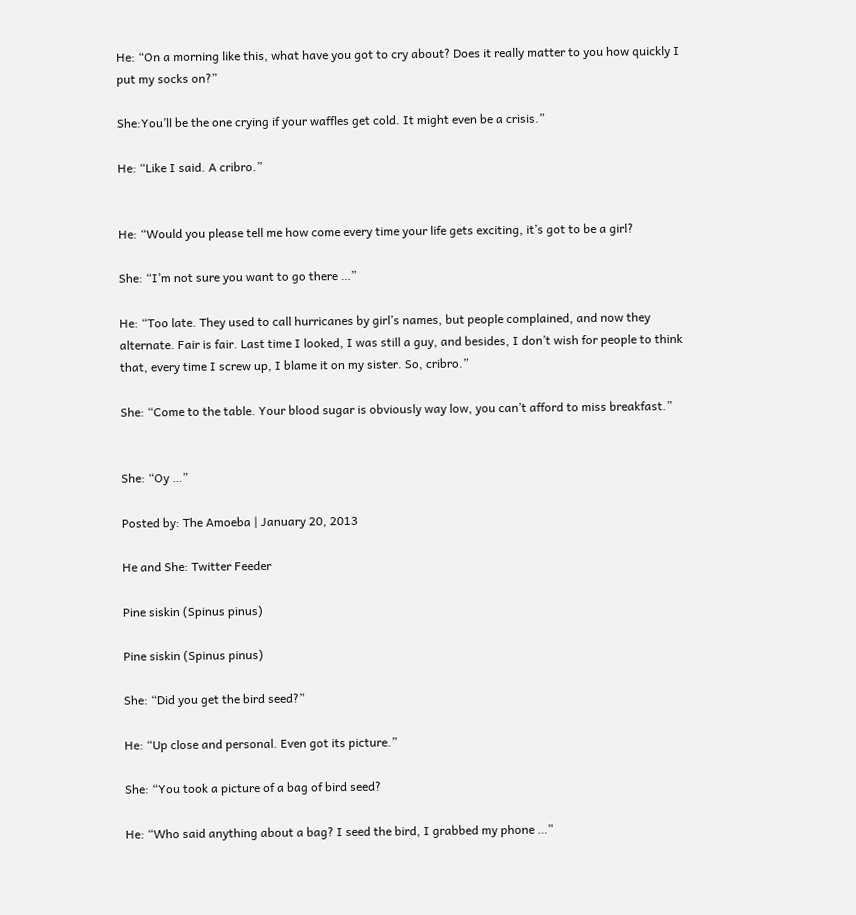He: “On a morning like this, what have you got to cry about? Does it really matter to you how quickly I put my socks on?”

She:You’ll be the one crying if your waffles get cold. It might even be a crisis.”

He: “Like I said. A cribro.”


He: “Would you please tell me how come every time your life gets exciting, it’s got to be a girl?

She: “I’m not sure you want to go there …”

He: “Too late. They used to call hurricanes by girl’s names, but people complained, and now they alternate. Fair is fair. Last time I looked, I was still a guy, and besides, I don’t wish for people to think that, every time I screw up, I blame it on my sister. So, cribro.”

She: “Come to the table. Your blood sugar is obviously way low, you can’t afford to miss breakfast.”


She: “Oy …”

Posted by: The Amoeba | January 20, 2013

He and She: Twitter Feeder

Pine siskin (Spinus pinus)

Pine siskin (Spinus pinus)

She: “Did you get the bird seed?”

He: “Up close and personal. Even got its picture.”

She: “You took a picture of a bag of bird seed?

He: “Who said anything about a bag? I seed the bird, I grabbed my phone …”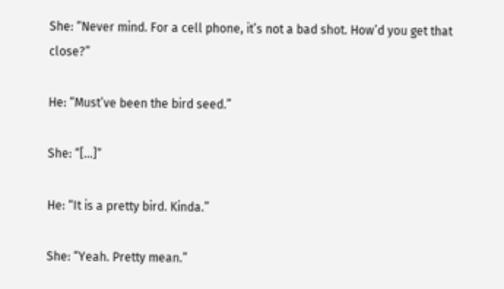She: “Never mind. For a cell phone, it’s not a bad shot. How’d you get that close?”

He: “Must’ve been the bird seed.”

She: “[…]”

He: “It is a pretty bird. Kinda.”

She: “Yeah. Pretty mean.”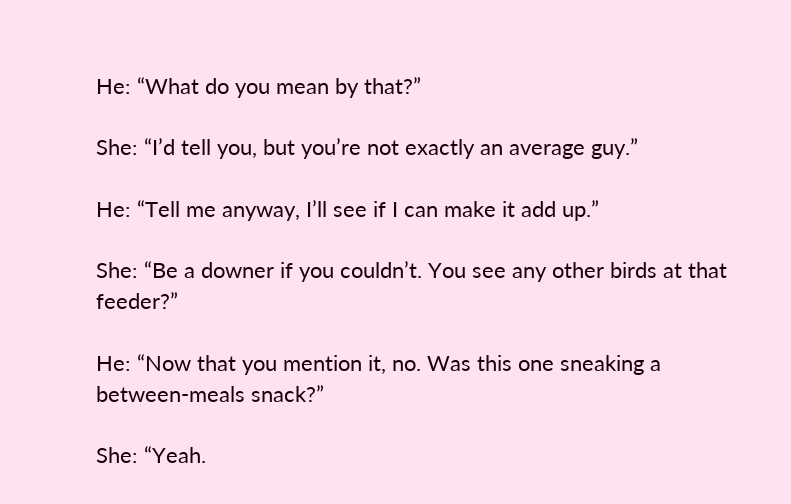He: “What do you mean by that?”

She: “I’d tell you, but you’re not exactly an average guy.”

He: “Tell me anyway, I’ll see if I can make it add up.”

She: “Be a downer if you couldn’t. You see any other birds at that feeder?”

He: “Now that you mention it, no. Was this one sneaking a between-meals snack?”

She: “Yeah.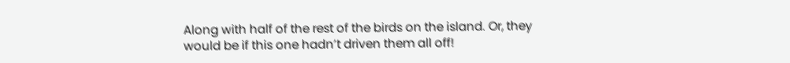Along with half of the rest of the birds on the island. Or, they would be if this one hadn’t driven them all off!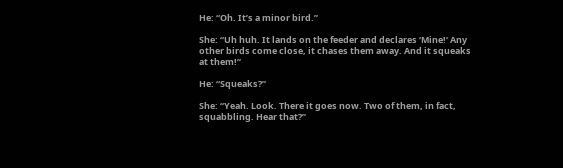He: “Oh. It’s a minor bird.”

She: “Uh huh. It lands on the feeder and declares ‘Mine!‘ Any other birds come close, it chases them away. And it squeaks at them!”

He: “Squeaks?”

She: “Yeah. Look. There it goes now. Two of them, in fact, squabbling. Hear that?”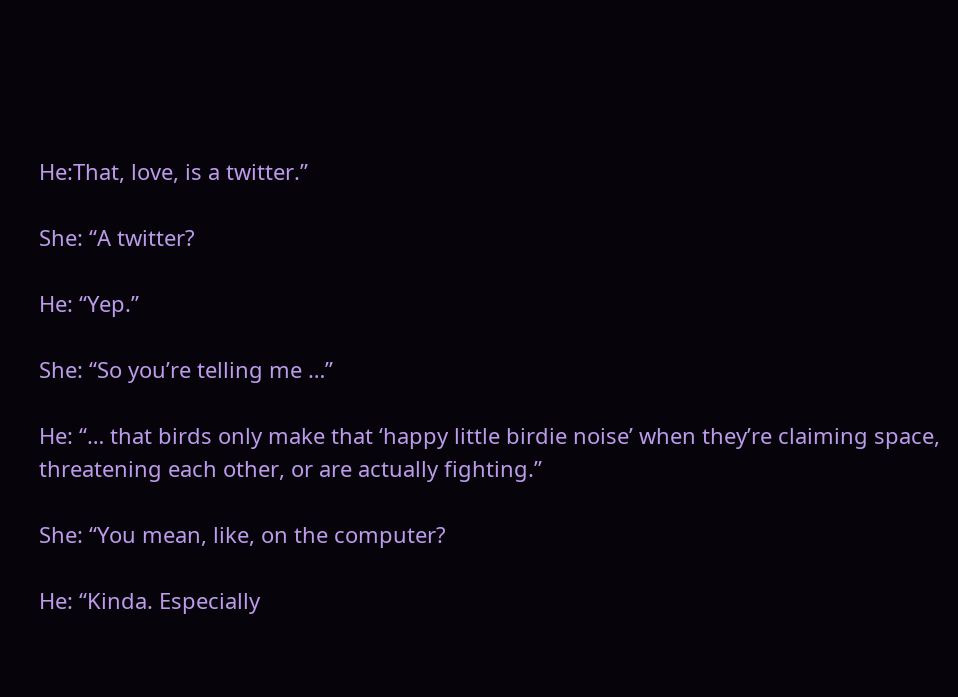He:That, love, is a twitter.”

She: “A twitter?

He: “Yep.”

She: “So you’re telling me …”

He: “… that birds only make that ‘happy little birdie noise’ when they’re claiming space, threatening each other, or are actually fighting.”

She: “You mean, like, on the computer?

He: “Kinda. Especially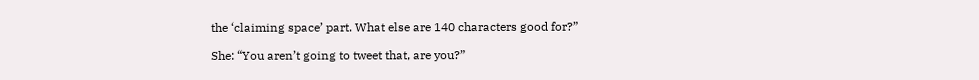the ‘claiming space’ part. What else are 140 characters good for?”

She: “You aren’t going to tweet that, are you?”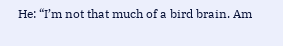He: “I’m not that much of a bird brain. Am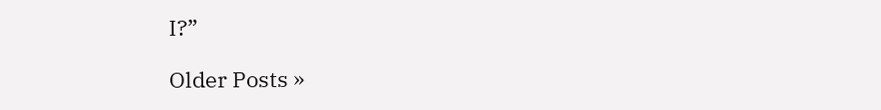I?”

Older Posts »